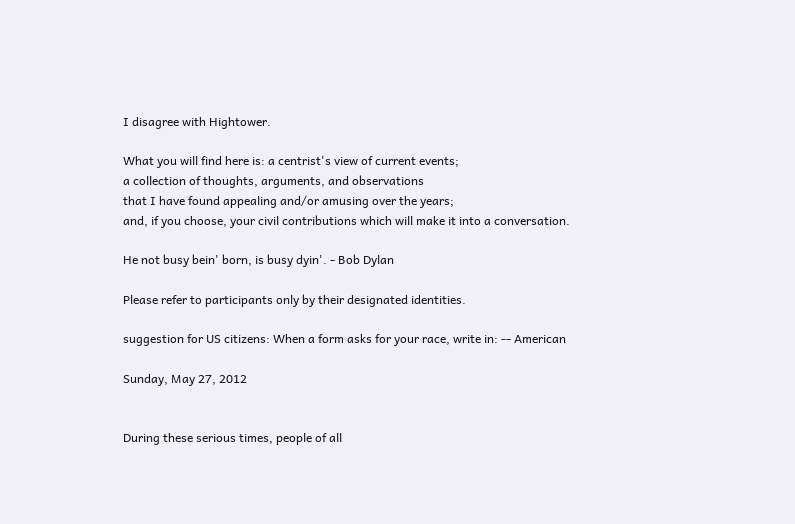I disagree with Hightower.

What you will find here is: a centrist's view of current events;
a collection of thoughts, arguments, and observations
that I have found appealing and/or amusing over the years;
and, if you choose, your civil contributions which will make it into a conversation.

He not busy bein' born, is busy dyin'. - Bob Dylan

Please refer to participants only by their designated identities.

suggestion for US citizens: When a form asks for your race, write in: -- American

Sunday, May 27, 2012


During these serious times, people of all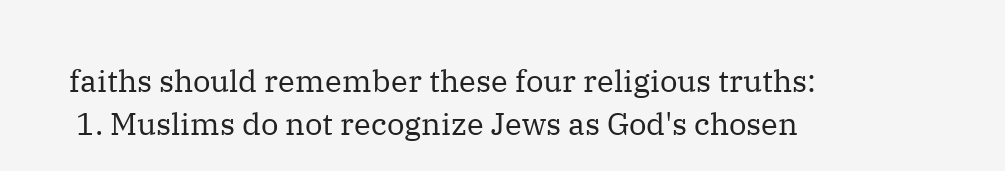faiths should remember these four religious truths:
 1. Muslims do not recognize Jews as God's chosen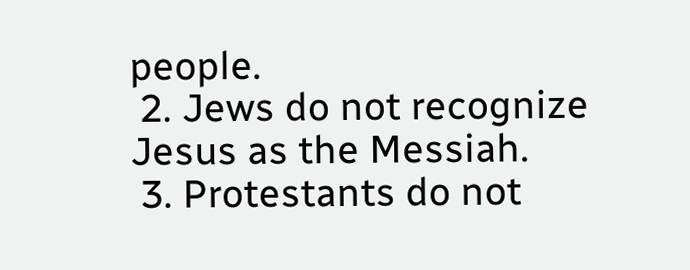people.
 2. Jews do not recognize Jesus as the Messiah.
 3. Protestants do not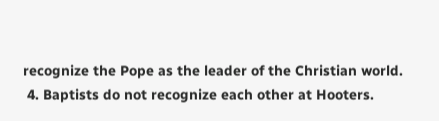recognize the Pope as the leader of the Christian world.
 4. Baptists do not recognize each other at Hooters.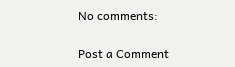No comments:

Post a Comment